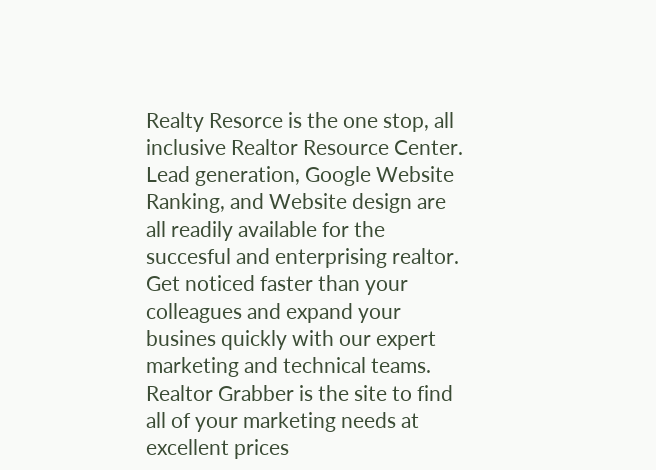Realty Resorce is the one stop, all inclusive Realtor Resource Center. Lead generation, Google Website Ranking, and Website design are all readily available for the succesful and enterprising realtor. Get noticed faster than your colleagues and expand your busines quickly with our expert marketing and technical teams. Realtor Grabber is the site to find all of your marketing needs at excellent prices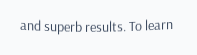and superb results. To learn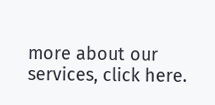more about our services, click here.